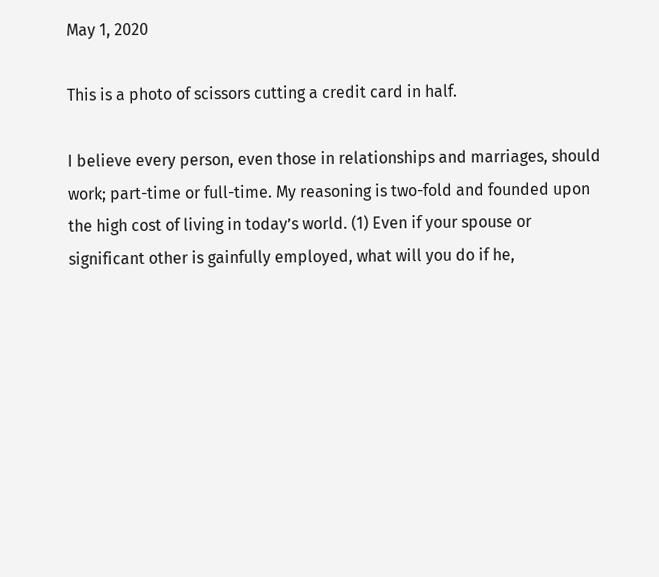May 1, 2020

This is a photo of scissors cutting a credit card in half.

I believe every person, even those in relationships and marriages, should work; part-time or full-time. My reasoning is two-fold and founded upon the high cost of living in today’s world. (1) Even if your spouse or significant other is gainfully employed, what will you do if he,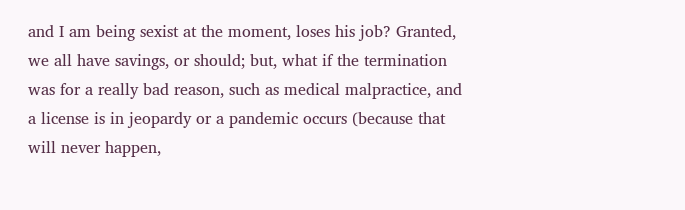and I am being sexist at the moment, loses his job? Granted, we all have savings, or should; but, what if the termination was for a really bad reason, such as medical malpractice, and a license is in jeopardy or a pandemic occurs (because that will never happen,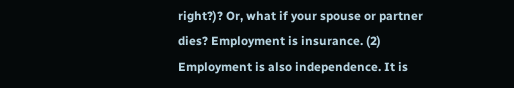right?)? Or, what if your spouse or partner dies? Employment is insurance. (2) Employment is also independence. It is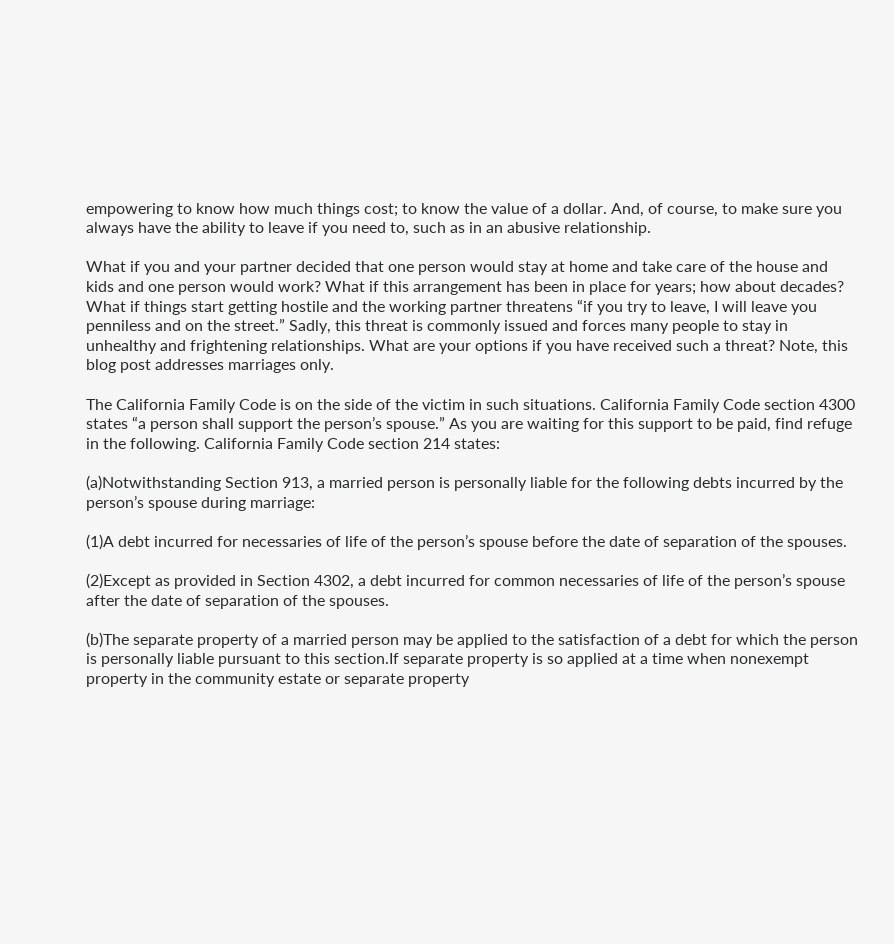empowering to know how much things cost; to know the value of a dollar. And, of course, to make sure you always have the ability to leave if you need to, such as in an abusive relationship.

What if you and your partner decided that one person would stay at home and take care of the house and kids and one person would work? What if this arrangement has been in place for years; how about decades? What if things start getting hostile and the working partner threatens “if you try to leave, I will leave you penniless and on the street.” Sadly, this threat is commonly issued and forces many people to stay in unhealthy and frightening relationships. What are your options if you have received such a threat? Note, this blog post addresses marriages only.

The California Family Code is on the side of the victim in such situations. California Family Code section 4300 states “a person shall support the person’s spouse.” As you are waiting for this support to be paid, find refuge in the following. California Family Code section 214 states:

(a)Notwithstanding Section 913, a married person is personally liable for the following debts incurred by the person’s spouse during marriage:

(1)A debt incurred for necessaries of life of the person’s spouse before the date of separation of the spouses.

(2)Except as provided in Section 4302, a debt incurred for common necessaries of life of the person’s spouse after the date of separation of the spouses.

(b)The separate property of a married person may be applied to the satisfaction of a debt for which the person is personally liable pursuant to this section.If separate property is so applied at a time when nonexempt property in the community estate or separate property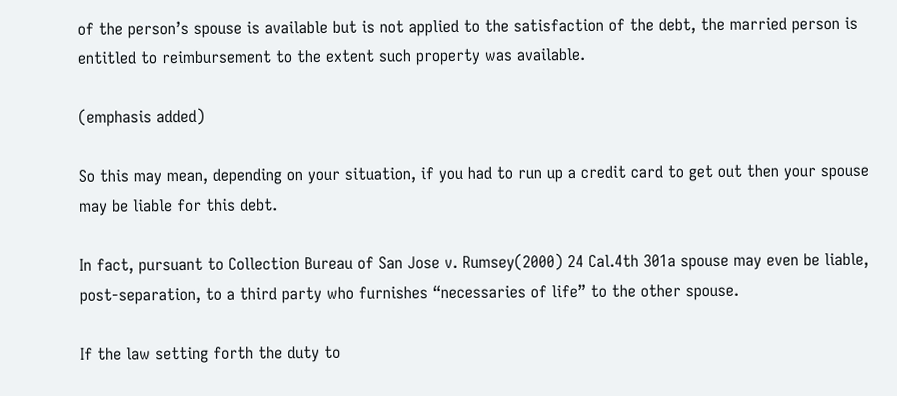of the person’s spouse is available but is not applied to the satisfaction of the debt, the married person is entitled to reimbursement to the extent such property was available.

(emphasis added)

So this may mean, depending on your situation, if you had to run up a credit card to get out then your spouse may be liable for this debt.

In fact, pursuant to Collection Bureau of San Jose v. Rumsey(2000) 24 Cal.4th 301a spouse may even be liable, post-separation, to a third party who furnishes “necessaries of life” to the other spouse.

If the law setting forth the duty to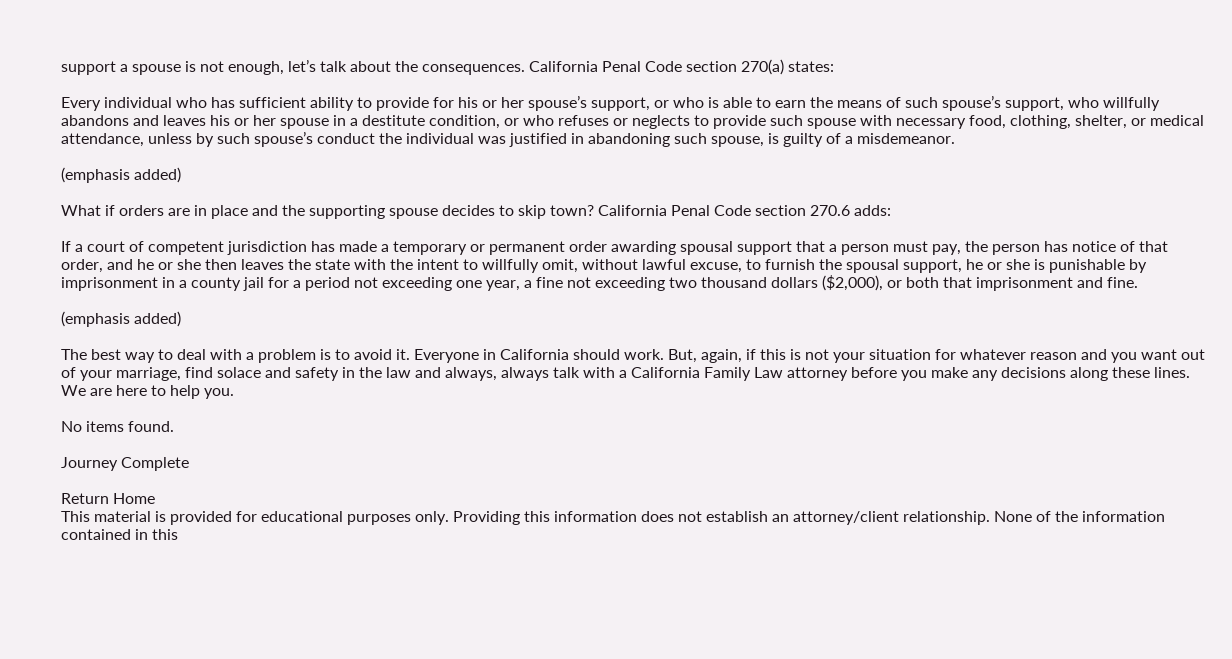support a spouse is not enough, let’s talk about the consequences. California Penal Code section 270(a) states:

Every individual who has sufficient ability to provide for his or her spouse’s support, or who is able to earn the means of such spouse’s support, who willfully abandons and leaves his or her spouse in a destitute condition, or who refuses or neglects to provide such spouse with necessary food, clothing, shelter, or medical attendance, unless by such spouse’s conduct the individual was justified in abandoning such spouse, is guilty of a misdemeanor.

(emphasis added)

What if orders are in place and the supporting spouse decides to skip town? California Penal Code section 270.6 adds:

If a court of competent jurisdiction has made a temporary or permanent order awarding spousal support that a person must pay, the person has notice of that order, and he or she then leaves the state with the intent to willfully omit, without lawful excuse, to furnish the spousal support, he or she is punishable by imprisonment in a county jail for a period not exceeding one year, a fine not exceeding two thousand dollars ($2,000), or both that imprisonment and fine.

(emphasis added)

The best way to deal with a problem is to avoid it. Everyone in California should work. But, again, if this is not your situation for whatever reason and you want out of your marriage, find solace and safety in the law and always, always talk with a California Family Law attorney before you make any decisions along these lines. We are here to help you.

No items found.

Journey Complete

Return Home
This material is provided for educational purposes only. Providing this information does not establish an attorney/client relationship. None of the information contained in this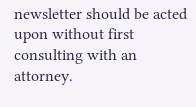newsletter should be acted upon without first consulting with an attorney.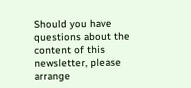Should you have questions about the content of this newsletter, please arrange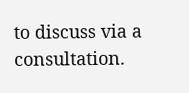to discuss via a consultation.